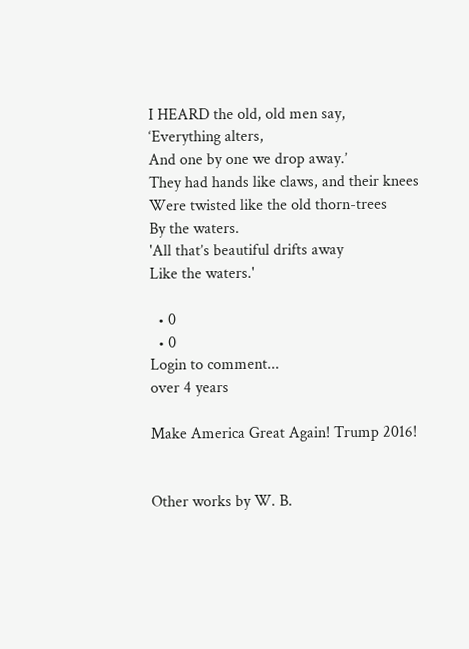I HEARD the old, old men say,
‘Everything alters,
And one by one we drop away.’
They had hands like claws, and their knees
Were twisted like the old thorn-trees
By the waters.
'All that’s beautiful drifts away
Like the waters.'

  • 0
  • 0
Login to comment...
over 4 years

Make America Great Again! Trump 2016!


Other works by W. B.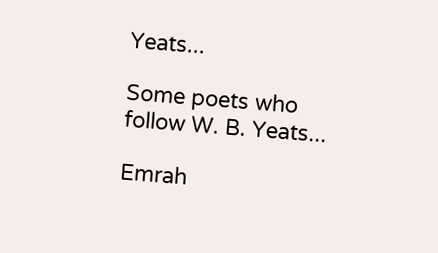Yeats...

Some poets who follow W. B. Yeats...

Emrah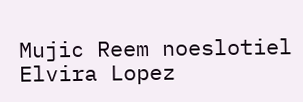Mujic Reem noeslotiel Elvira Lopez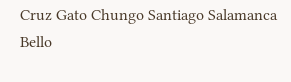Cruz Gato Chungo Santiago Salamanca Bello